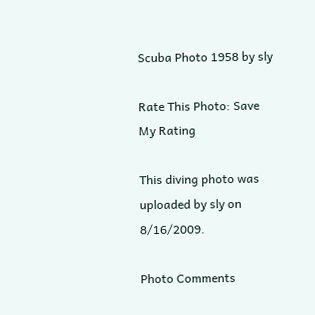Scuba Photo 1958 by sly

Rate This Photo: Save My Rating

This diving photo was uploaded by sly on 8/16/2009.

Photo Comments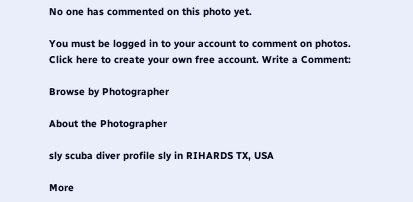No one has commented on this photo yet.

You must be logged in to your account to comment on photos. Click here to create your own free account. Write a Comment:

Browse by Photographer

About the Photographer

sly scuba diver profile sly in RIHARDS TX, USA

More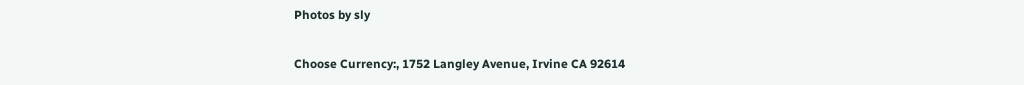Photos by sly

Choose Currency:, 1752 Langley Avenue, Irvine CA 92614